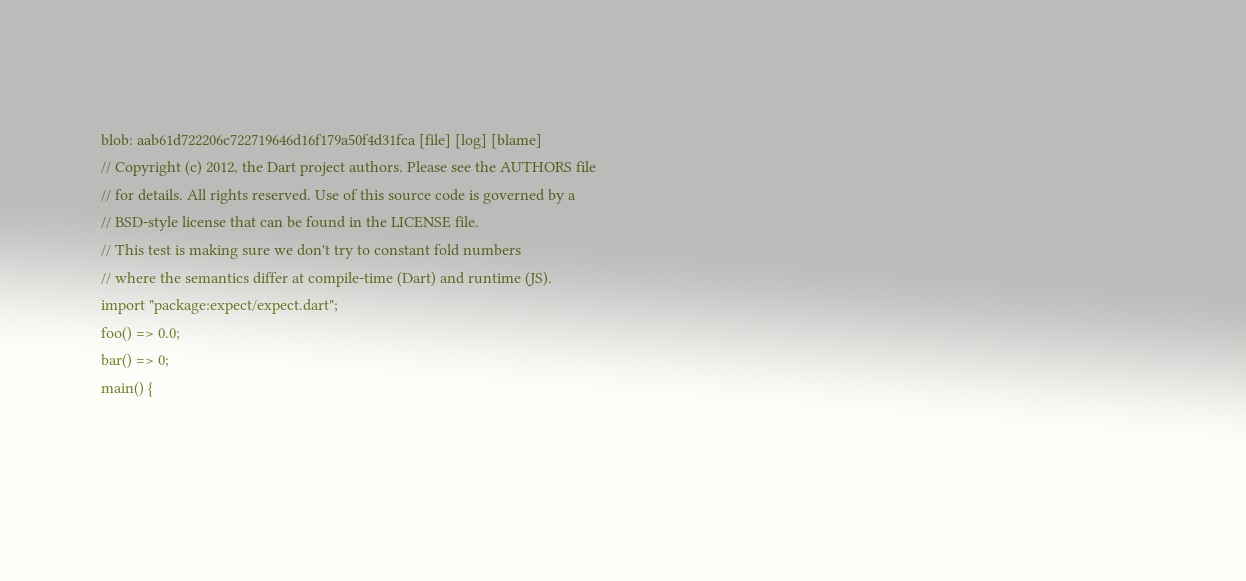blob: aab61d722206c722719646d16f179a50f4d31fca [file] [log] [blame]
// Copyright (c) 2012, the Dart project authors. Please see the AUTHORS file
// for details. All rights reserved. Use of this source code is governed by a
// BSD-style license that can be found in the LICENSE file.
// This test is making sure we don't try to constant fold numbers
// where the semantics differ at compile-time (Dart) and runtime (JS).
import "package:expect/expect.dart";
foo() => 0.0;
bar() => 0;
main() {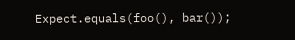Expect.equals(foo(), bar());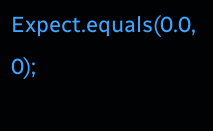Expect.equals(0.0, 0);